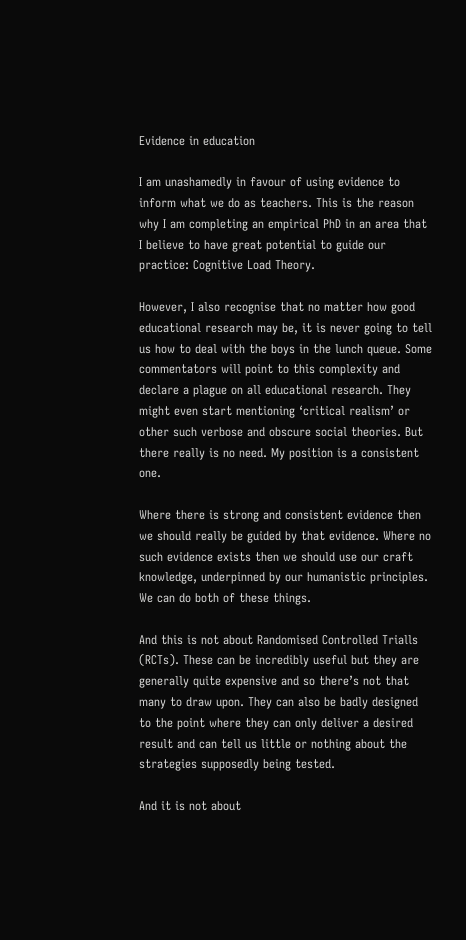Evidence in education

I am unashamedly in favour of using evidence to inform what we do as teachers. This is the reason why I am completing an empirical PhD in an area that I believe to have great potential to guide our practice: Cognitive Load Theory.

However, I also recognise that no matter how good educational research may be, it is never going to tell us how to deal with the boys in the lunch queue. Some commentators will point to this complexity and declare a plague on all educational research. They might even start mentioning ‘critical realism’ or other such verbose and obscure social theories. But there really is no need. My position is a consistent one.

Where there is strong and consistent evidence then we should really be guided by that evidence. Where no such evidence exists then we should use our craft knowledge, underpinned by our humanistic principles. We can do both of these things.

And this is not about Randomised Controlled Trialls (RCTs). These can be incredibly useful but they are generally quite expensive and so there’s not that many to draw upon. They can also be badly designed to the point where they can only deliver a desired result and can tell us little or nothing about the strategies supposedly being tested.

And it is not about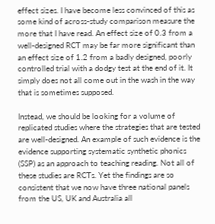effect sizes. I have become less convinced of this as some kind of across-study comparison measure the more that I have read. An effect size of 0.3 from a well-designed RCT may be far more significant than an effect size of 1.2 from a badly designed, poorly controlled trial with a dodgy test at the end of it. It simply does not all come out in the wash in the way that is sometimes supposed.

Instead, we should be looking for a volume of replicated studies where the strategies that are tested are well-designed. An example of such evidence is the evidence supporting systematic synthetic phonics (SSP) as an approach to teaching reading. Not all of these studies are RCTs. Yet the findings are so consistent that we now have three national panels from the US, UK and Australia all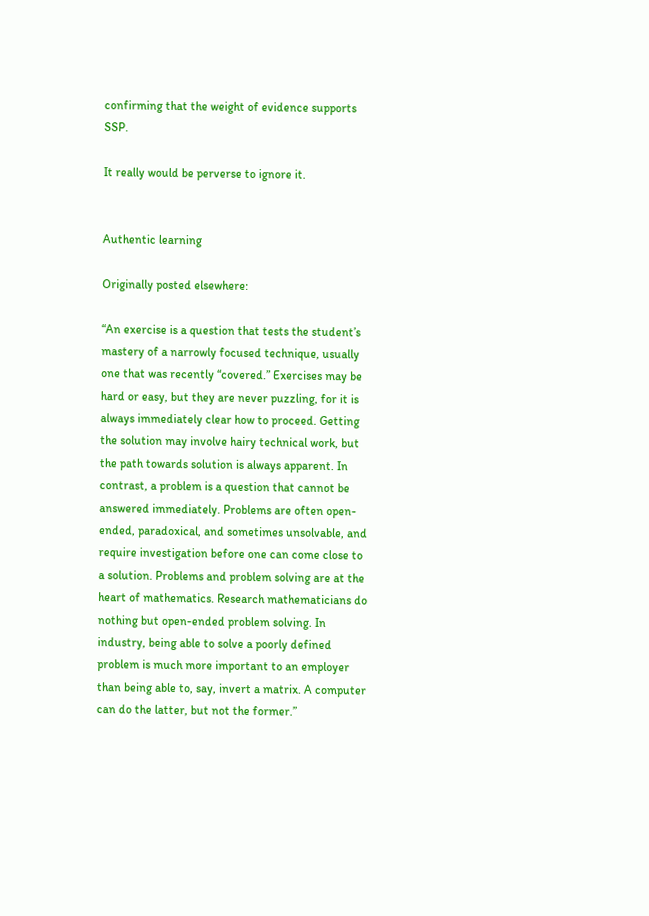confirming that the weight of evidence supports SSP.

It really would be perverse to ignore it.


Authentic learning

Originally posted elsewhere:

“An exercise is a question that tests the student’s mastery of a narrowly focused technique, usually one that was recently “covered.” Exercises may be hard or easy, but they are never puzzling, for it is always immediately clear how to proceed. Getting the solution may involve hairy technical work, but the path towards solution is always apparent. In contrast, a problem is a question that cannot be answered immediately. Problems are often open-ended, paradoxical, and sometimes unsolvable, and require investigation before one can come close to a solution. Problems and problem solving are at the heart of mathematics. Research mathematicians do nothing but open-ended problem solving. In industry, being able to solve a poorly defined problem is much more important to an employer than being able to, say, invert a matrix. A computer can do the latter, but not the former.”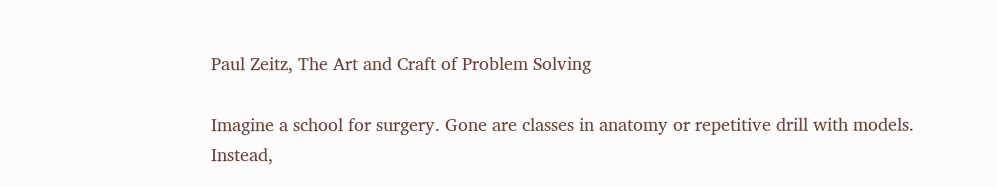Paul Zeitz, The Art and Craft of Problem Solving

Imagine a school for surgery. Gone are classes in anatomy or repetitive drill with models. Instead,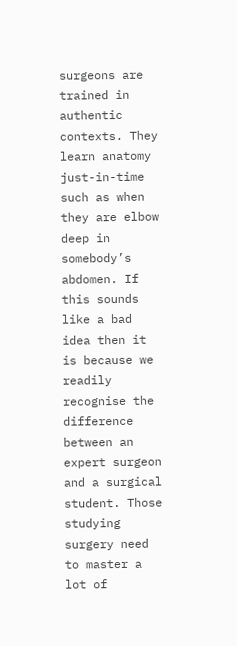surgeons are trained in authentic contexts. They learn anatomy just-in-time such as when they are elbow deep in somebody’s abdomen. If this sounds like a bad idea then it is because we readily recognise the difference between an expert surgeon and a surgical student. Those studying surgery need to master a lot of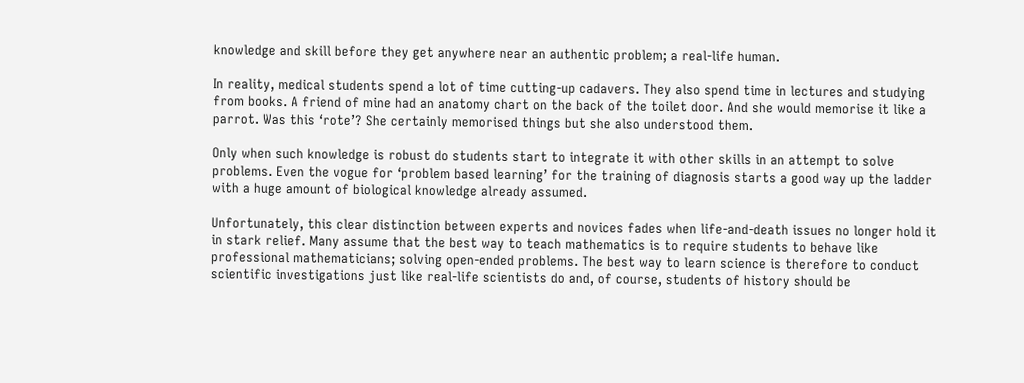knowledge and skill before they get anywhere near an authentic problem; a real-life human.

In reality, medical students spend a lot of time cutting-up cadavers. They also spend time in lectures and studying from books. A friend of mine had an anatomy chart on the back of the toilet door. And she would memorise it like a parrot. Was this ‘rote’? She certainly memorised things but she also understood them.

Only when such knowledge is robust do students start to integrate it with other skills in an attempt to solve problems. Even the vogue for ‘problem based learning’ for the training of diagnosis starts a good way up the ladder with a huge amount of biological knowledge already assumed.

Unfortunately, this clear distinction between experts and novices fades when life-and-death issues no longer hold it in stark relief. Many assume that the best way to teach mathematics is to require students to behave like professional mathematicians; solving open-ended problems. The best way to learn science is therefore to conduct scientific investigations just like real-life scientists do and, of course, students of history should be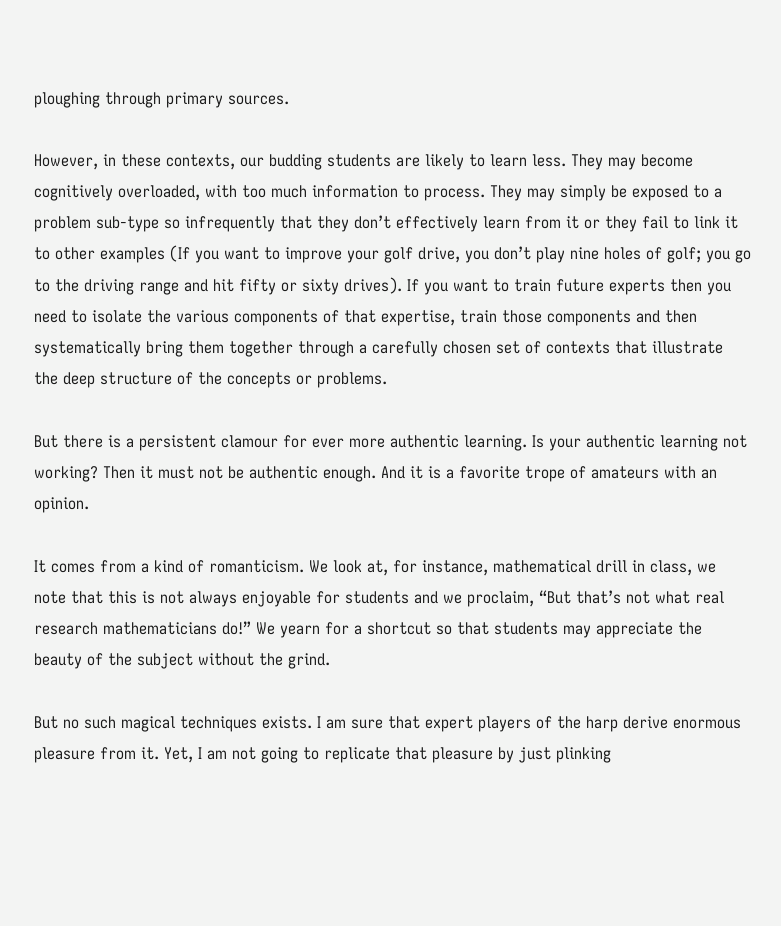ploughing through primary sources.

However, in these contexts, our budding students are likely to learn less. They may become cognitively overloaded, with too much information to process. They may simply be exposed to a problem sub-type so infrequently that they don’t effectively learn from it or they fail to link it to other examples (If you want to improve your golf drive, you don’t play nine holes of golf; you go to the driving range and hit fifty or sixty drives). If you want to train future experts then you need to isolate the various components of that expertise, train those components and then systematically bring them together through a carefully chosen set of contexts that illustrate the deep structure of the concepts or problems.

But there is a persistent clamour for ever more authentic learning. Is your authentic learning not working? Then it must not be authentic enough. And it is a favorite trope of amateurs with an opinion.

It comes from a kind of romanticism. We look at, for instance, mathematical drill in class, we note that this is not always enjoyable for students and we proclaim, “But that’s not what real research mathematicians do!” We yearn for a shortcut so that students may appreciate the beauty of the subject without the grind.

But no such magical techniques exists. I am sure that expert players of the harp derive enormous pleasure from it. Yet, I am not going to replicate that pleasure by just plinking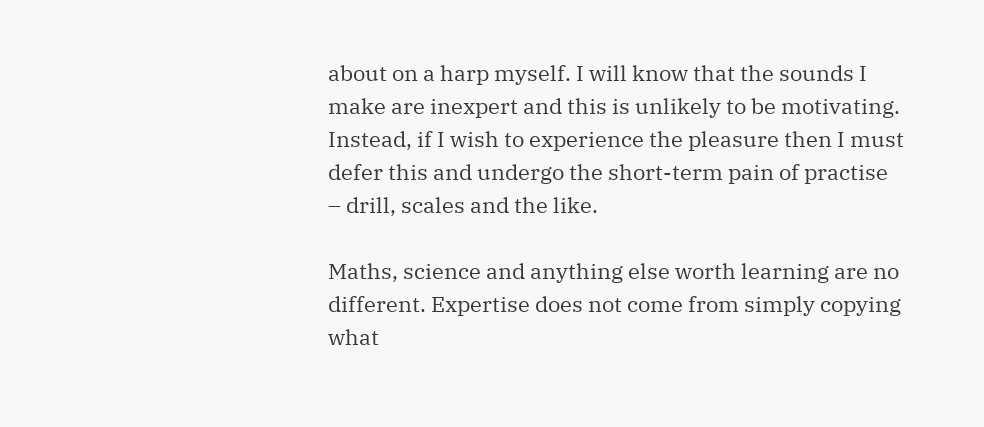about on a harp myself. I will know that the sounds I make are inexpert and this is unlikely to be motivating. Instead, if I wish to experience the pleasure then I must defer this and undergo the short-term pain of practise – drill, scales and the like.

Maths, science and anything else worth learning are no different. Expertise does not come from simply copying what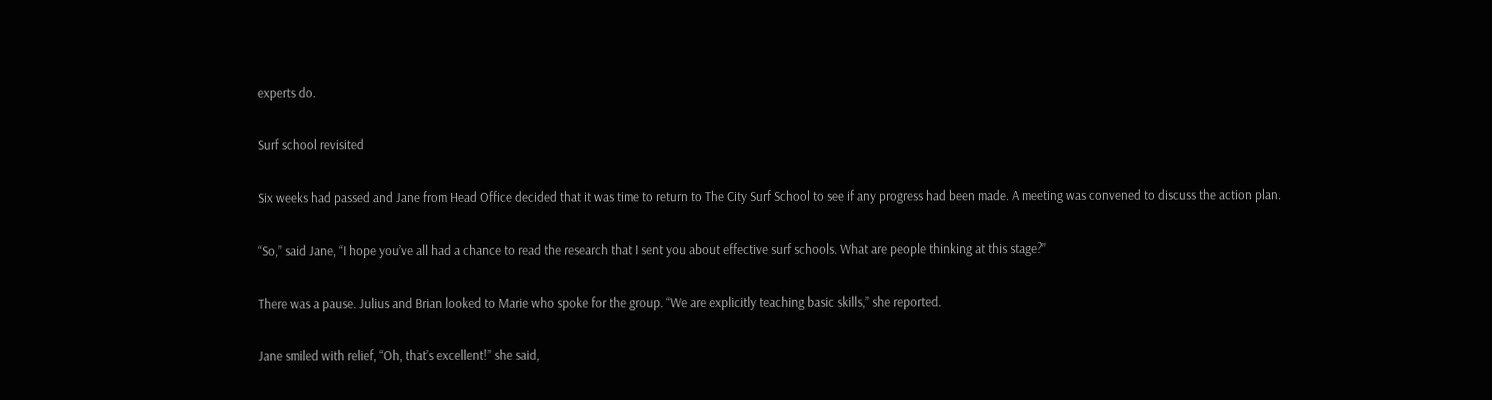experts do.

Surf school revisited

Six weeks had passed and Jane from Head Office decided that it was time to return to The City Surf School to see if any progress had been made. A meeting was convened to discuss the action plan.

“So,” said Jane, “I hope you’ve all had a chance to read the research that I sent you about effective surf schools. What are people thinking at this stage?”

There was a pause. Julius and Brian looked to Marie who spoke for the group. “We are explicitly teaching basic skills,” she reported.

Jane smiled with relief, “Oh, that’s excellent!” she said,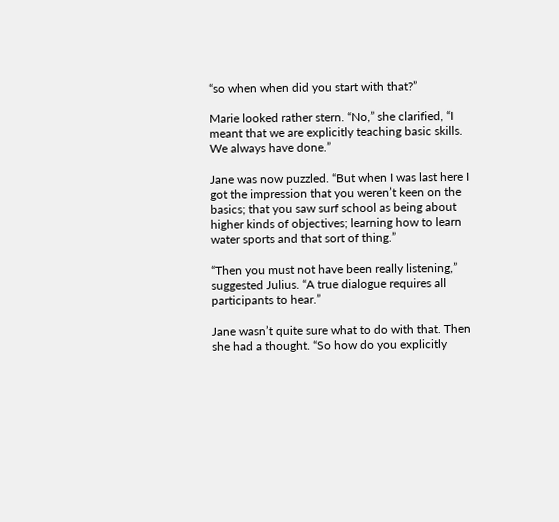“so when when did you start with that?”

Marie looked rather stern. “No,” she clarified, “I meant that we are explicitly teaching basic skills. We always have done.”

Jane was now puzzled. “But when I was last here I got the impression that you weren’t keen on the basics; that you saw surf school as being about higher kinds of objectives; learning how to learn water sports and that sort of thing.”

“Then you must not have been really listening,” suggested Julius. “A true dialogue requires all participants to hear.”

Jane wasn’t quite sure what to do with that. Then she had a thought. “So how do you explicitly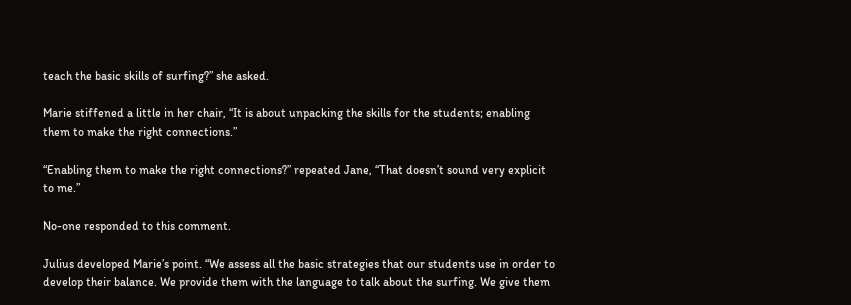teach the basic skills of surfing?” she asked.

Marie stiffened a little in her chair, “It is about unpacking the skills for the students; enabling them to make the right connections.”

“Enabling them to make the right connections?” repeated Jane, “That doesn’t sound very explicit to me.”

No-one responded to this comment.

Julius developed Marie’s point. “We assess all the basic strategies that our students use in order to develop their balance. We provide them with the language to talk about the surfing. We give them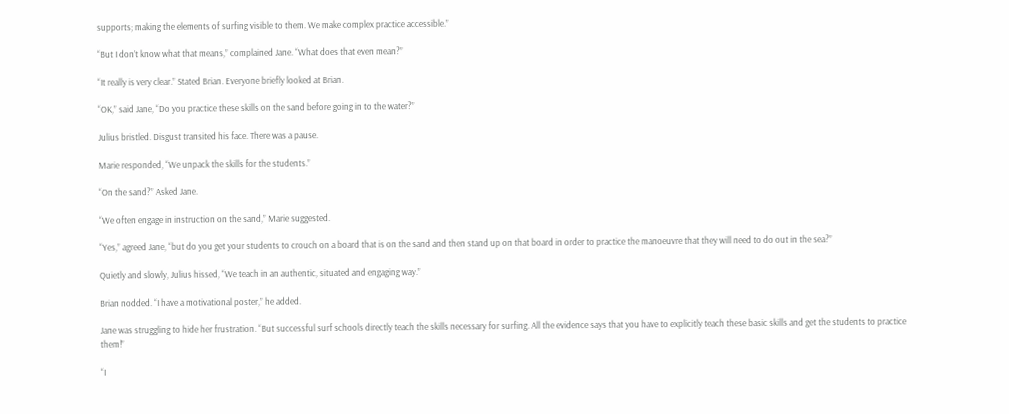supports; making the elements of surfing visible to them. We make complex practice accessible.”

“But I don’t know what that means,” complained Jane. “What does that even mean?”

“It really is very clear.” Stated Brian. Everyone briefly looked at Brian.

“OK,” said Jane, “Do you practice these skills on the sand before going in to the water?”

Julius bristled. Disgust transited his face. There was a pause.

Marie responded, “We unpack the skills for the students.”

“On the sand?” Asked Jane.

“We often engage in instruction on the sand,” Marie suggested.

“Yes,” agreed Jane, “but do you get your students to crouch on a board that is on the sand and then stand up on that board in order to practice the manoeuvre that they will need to do out in the sea?”

Quietly and slowly, Julius hissed, “We teach in an authentic, situated and engaging way.”

Brian nodded. “I have a motivational poster,” he added.

Jane was struggling to hide her frustration. “But successful surf schools directly teach the skills necessary for surfing. All the evidence says that you have to explicitly teach these basic skills and get the students to practice them!”

“I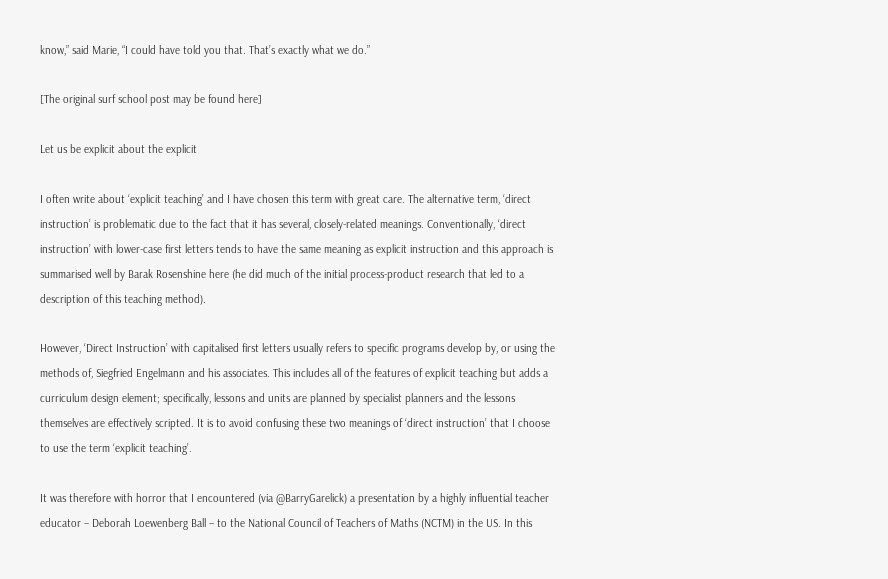know,” said Marie, “I could have told you that. That’s exactly what we do.”

[The original surf school post may be found here]

Let us be explicit about the explicit

I often write about ‘explicit teaching’ and I have chosen this term with great care. The alternative term, ‘direct instruction’ is problematic due to the fact that it has several, closely-related meanings. Conventionally, ‘direct instruction’ with lower-case first letters tends to have the same meaning as explicit instruction and this approach is summarised well by Barak Rosenshine here (he did much of the initial process-product research that led to a description of this teaching method).

However, ‘Direct Instruction’ with capitalised first letters usually refers to specific programs develop by, or using the methods of, Siegfried Engelmann and his associates. This includes all of the features of explicit teaching but adds a curriculum design element; specifically, lessons and units are planned by specialist planners and the lessons themselves are effectively scripted. It is to avoid confusing these two meanings of ‘direct instruction’ that I choose to use the term ‘explicit teaching’.

It was therefore with horror that I encountered (via @BarryGarelick) a presentation by a highly influential teacher educator – Deborah Loewenberg Ball – to the National Council of Teachers of Maths (NCTM) in the US. In this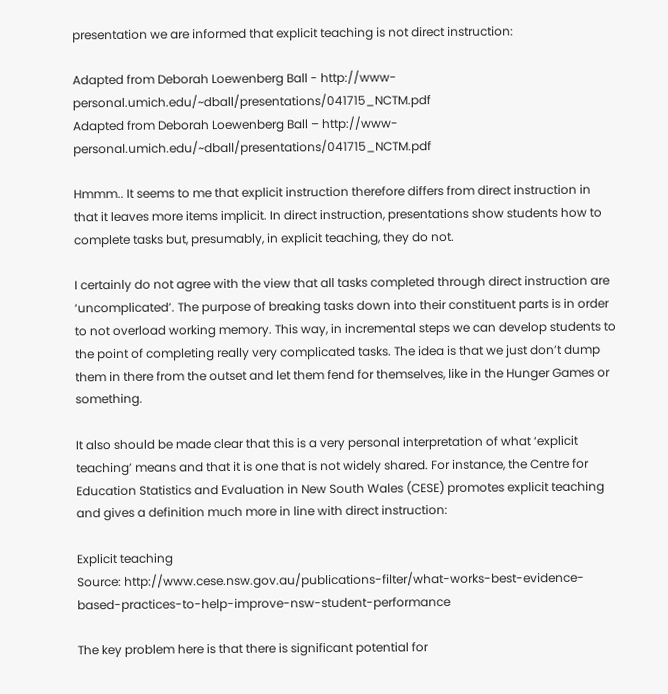presentation we are informed that explicit teaching is not direct instruction:

Adapted from Deborah Loewenberg Ball - http://www-personal.umich.edu/~dball/presentations/041715_NCTM.pdf
Adapted from Deborah Loewenberg Ball – http://www-personal.umich.edu/~dball/presentations/041715_NCTM.pdf

Hmmm.. It seems to me that explicit instruction therefore differs from direct instruction in that it leaves more items implicit. In direct instruction, presentations show students how to complete tasks but, presumably, in explicit teaching, they do not.

I certainly do not agree with the view that all tasks completed through direct instruction are ‘uncomplicated’. The purpose of breaking tasks down into their constituent parts is in order to not overload working memory. This way, in incremental steps we can develop students to the point of completing really very complicated tasks. The idea is that we just don’t dump them in there from the outset and let them fend for themselves, like in the Hunger Games or something.

It also should be made clear that this is a very personal interpretation of what ‘explicit teaching’ means and that it is one that is not widely shared. For instance, the Centre for Education Statistics and Evaluation in New South Wales (CESE) promotes explicit teaching and gives a definition much more in line with direct instruction:

Explicit teaching
Source: http://www.cese.nsw.gov.au/publications-filter/what-works-best-evidence-based-practices-to-help-improve-nsw-student-performance

The key problem here is that there is significant potential for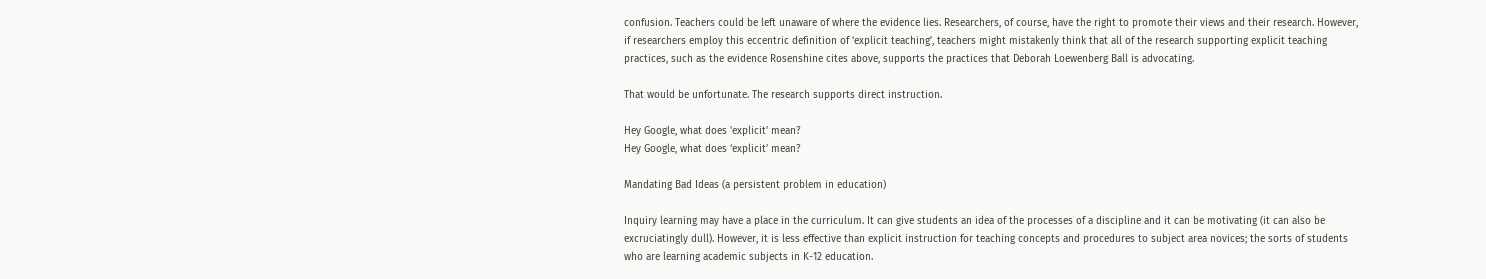confusion. Teachers could be left unaware of where the evidence lies. Researchers, of course, have the right to promote their views and their research. However, if researchers employ this eccentric definition of ‘explicit teaching’, teachers might mistakenly think that all of the research supporting explicit teaching practices, such as the evidence Rosenshine cites above, supports the practices that Deborah Loewenberg Ball is advocating.

That would be unfortunate. The research supports direct instruction.

Hey Google, what does 'explicit' mean?
Hey Google, what does ‘explicit’ mean?

Mandating Bad Ideas (a persistent problem in education)

Inquiry learning may have a place in the curriculum. It can give students an idea of the processes of a discipline and it can be motivating (it can also be excruciatingly dull). However, it is less effective than explicit instruction for teaching concepts and procedures to subject area novices; the sorts of students who are learning academic subjects in K-12 education.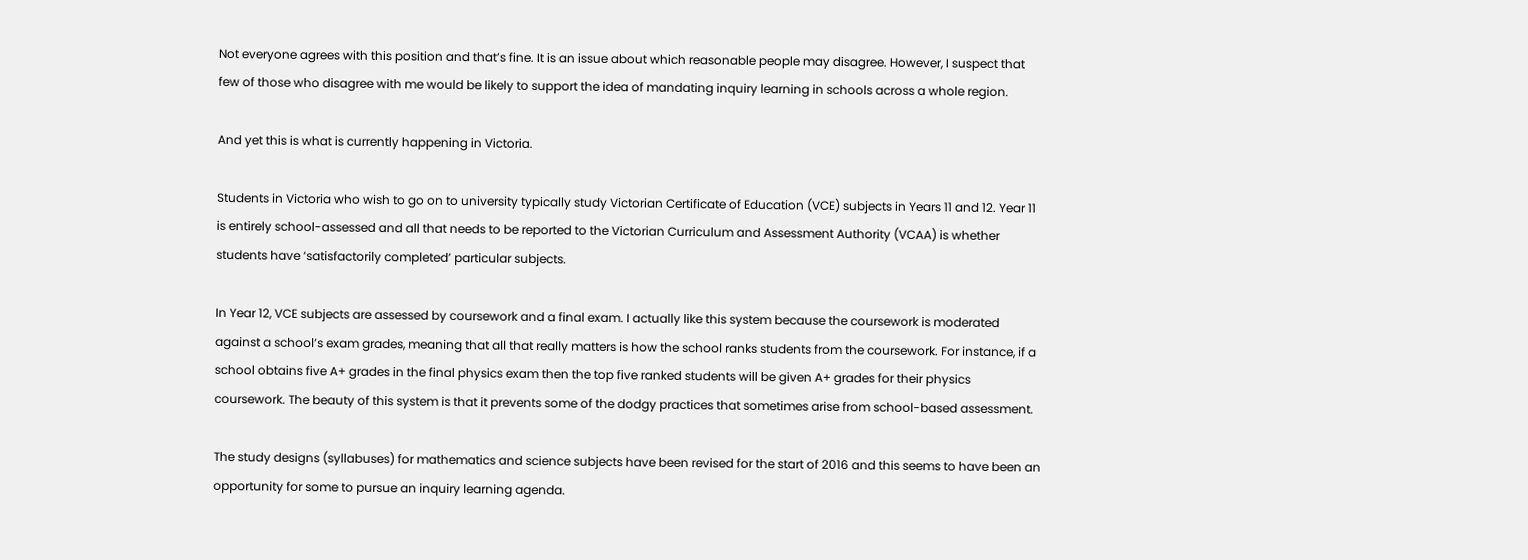Not everyone agrees with this position and that’s fine. It is an issue about which reasonable people may disagree. However, I suspect that few of those who disagree with me would be likely to support the idea of mandating inquiry learning in schools across a whole region.

And yet this is what is currently happening in Victoria.

Students in Victoria who wish to go on to university typically study Victorian Certificate of Education (VCE) subjects in Years 11 and 12. Year 11 is entirely school-assessed and all that needs to be reported to the Victorian Curriculum and Assessment Authority (VCAA) is whether students have ‘satisfactorily completed’ particular subjects.

In Year 12, VCE subjects are assessed by coursework and a final exam. I actually like this system because the coursework is moderated against a school’s exam grades, meaning that all that really matters is how the school ranks students from the coursework. For instance, if a school obtains five A+ grades in the final physics exam then the top five ranked students will be given A+ grades for their physics coursework. The beauty of this system is that it prevents some of the dodgy practices that sometimes arise from school-based assessment.

The study designs (syllabuses) for mathematics and science subjects have been revised for the start of 2016 and this seems to have been an opportunity for some to pursue an inquiry learning agenda.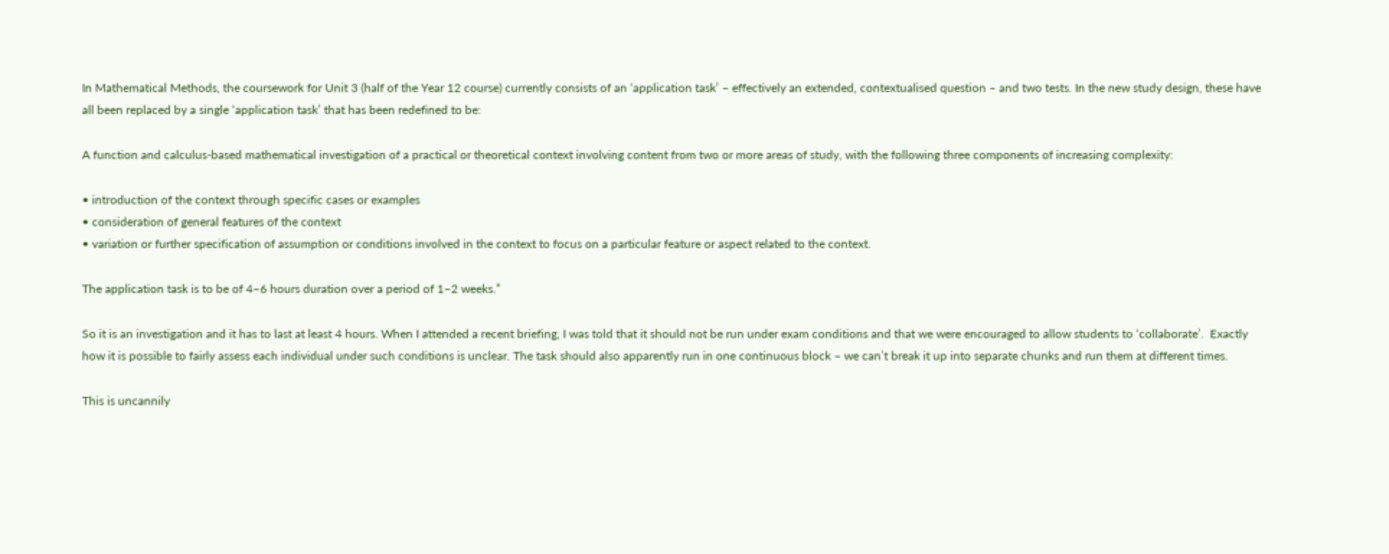In Mathematical Methods, the coursework for Unit 3 (half of the Year 12 course) currently consists of an ‘application task’ – effectively an extended, contextualised question – and two tests. In the new study design, these have all been replaced by a single ‘application task’ that has been redefined to be:

A function and calculus-based mathematical investigation of a practical or theoretical context involving content from two or more areas of study, with the following three components of increasing complexity:

• introduction of the context through specific cases or examples
• consideration of general features of the context
• variation or further specification of assumption or conditions involved in the context to focus on a particular feature or aspect related to the context.

The application task is to be of 4–6 hours duration over a period of 1–2 weeks.”

So it is an investigation and it has to last at least 4 hours. When I attended a recent briefing, I was told that it should not be run under exam conditions and that we were encouraged to allow students to ‘collaborate’.  Exactly how it is possible to fairly assess each individual under such conditions is unclear. The task should also apparently run in one continuous block – we can’t break it up into separate chunks and run them at different times.

This is uncannily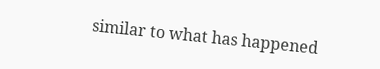similar to what has happened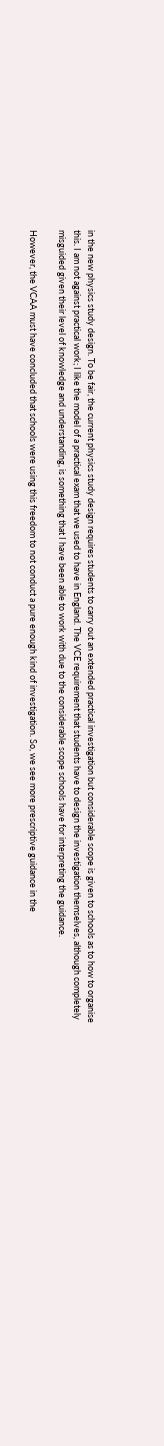in the new physics study design. To be fair, the current physics study design requires students to carry out an extended practical investigation but considerable scope is given to schools as to how to organise this. I am not against practical work; I like the model of a practical exam that we used to have in England. The VCE requirement that students have to design the investigation themselves, although completely misguided given their level of knowledge and understanding, is something that I have been able to work with due to the considerable scope schools have for interpreting the guidance.

However, the VCAA must have concluded that schools were using this freedom to not conduct a pure enough kind of investigation. So, we see more prescriptive guidance in the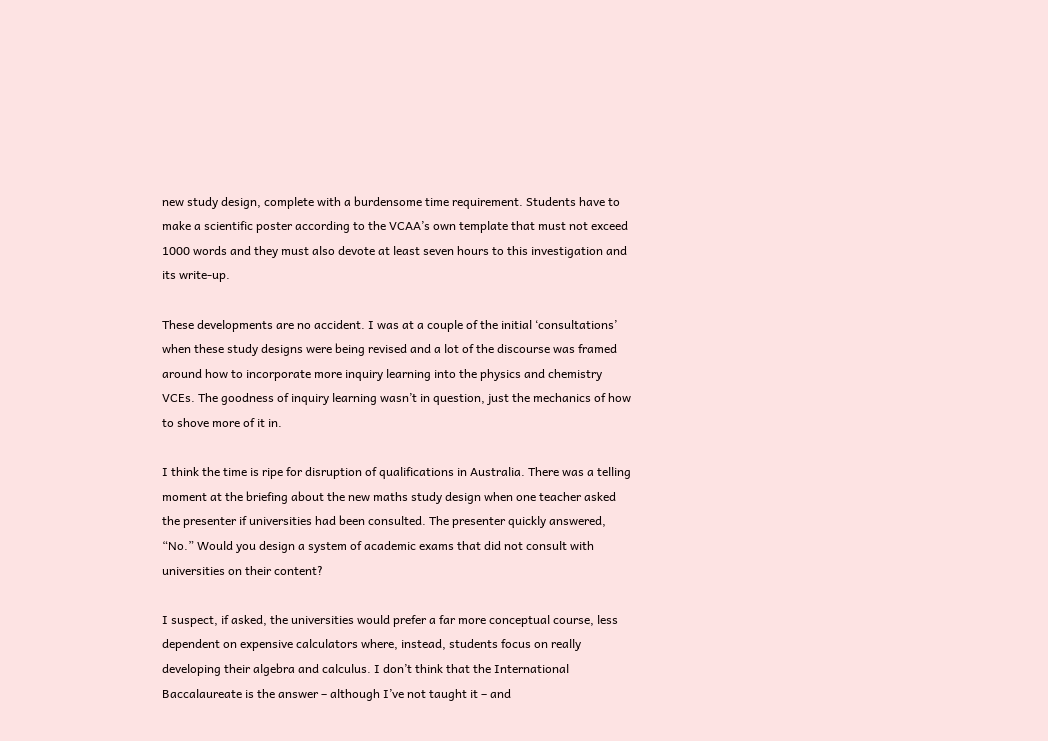new study design, complete with a burdensome time requirement. Students have to make a scientific poster according to the VCAA’s own template that must not exceed 1000 words and they must also devote at least seven hours to this investigation and its write-up.

These developments are no accident. I was at a couple of the initial ‘consultations’ when these study designs were being revised and a lot of the discourse was framed around how to incorporate more inquiry learning into the physics and chemistry VCEs. The goodness of inquiry learning wasn’t in question, just the mechanics of how to shove more of it in.

I think the time is ripe for disruption of qualifications in Australia. There was a telling moment at the briefing about the new maths study design when one teacher asked the presenter if universities had been consulted. The presenter quickly answered, “No.” Would you design a system of academic exams that did not consult with universities on their content?

I suspect, if asked, the universities would prefer a far more conceptual course, less dependent on expensive calculators where, instead, students focus on really developing their algebra and calculus. I don’t think that the International Baccalaureate is the answer – although I’ve not taught it – and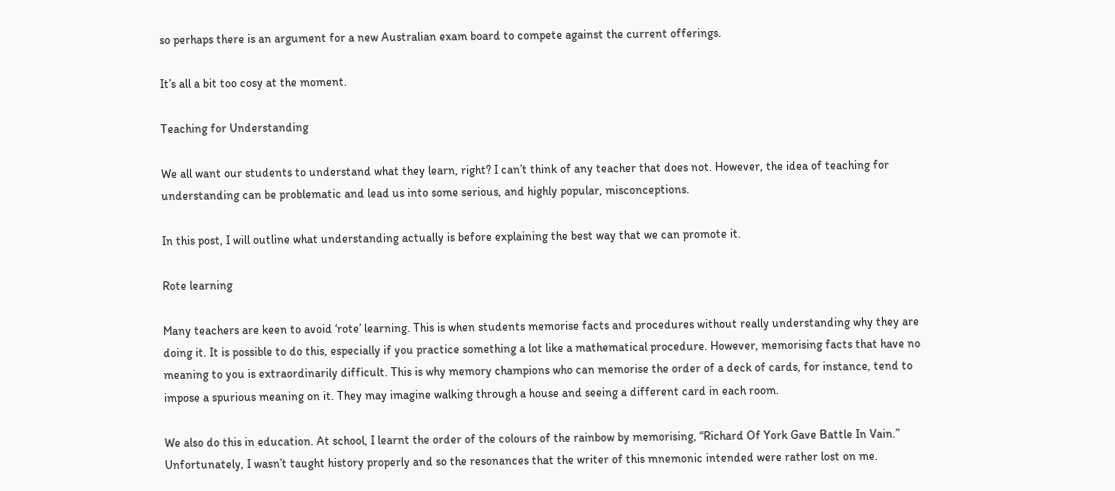so perhaps there is an argument for a new Australian exam board to compete against the current offerings.

It’s all a bit too cosy at the moment.

Teaching for Understanding

We all want our students to understand what they learn, right? I can’t think of any teacher that does not. However, the idea of teaching for understanding can be problematic and lead us into some serious, and highly popular, misconceptions.

In this post, I will outline what understanding actually is before explaining the best way that we can promote it.

Rote learning

Many teachers are keen to avoid ‘rote’ learning. This is when students memorise facts and procedures without really understanding why they are doing it. It is possible to do this, especially if you practice something a lot like a mathematical procedure. However, memorising facts that have no meaning to you is extraordinarily difficult. This is why memory champions who can memorise the order of a deck of cards, for instance, tend to impose a spurious meaning on it. They may imagine walking through a house and seeing a different card in each room.

We also do this in education. At school, I learnt the order of the colours of the rainbow by memorising, “Richard Of York Gave Battle In Vain.” Unfortunately, I wasn’t taught history properly and so the resonances that the writer of this mnemonic intended were rather lost on me.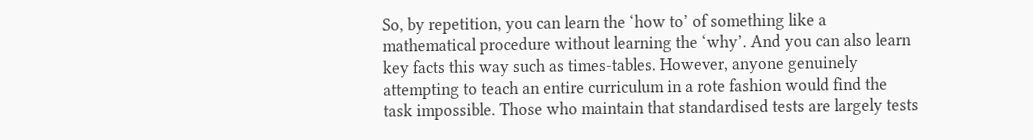So, by repetition, you can learn the ‘how to’ of something like a mathematical procedure without learning the ‘why’. And you can also learn key facts this way such as times-tables. However, anyone genuinely attempting to teach an entire curriculum in a rote fashion would find the task impossible. Those who maintain that standardised tests are largely tests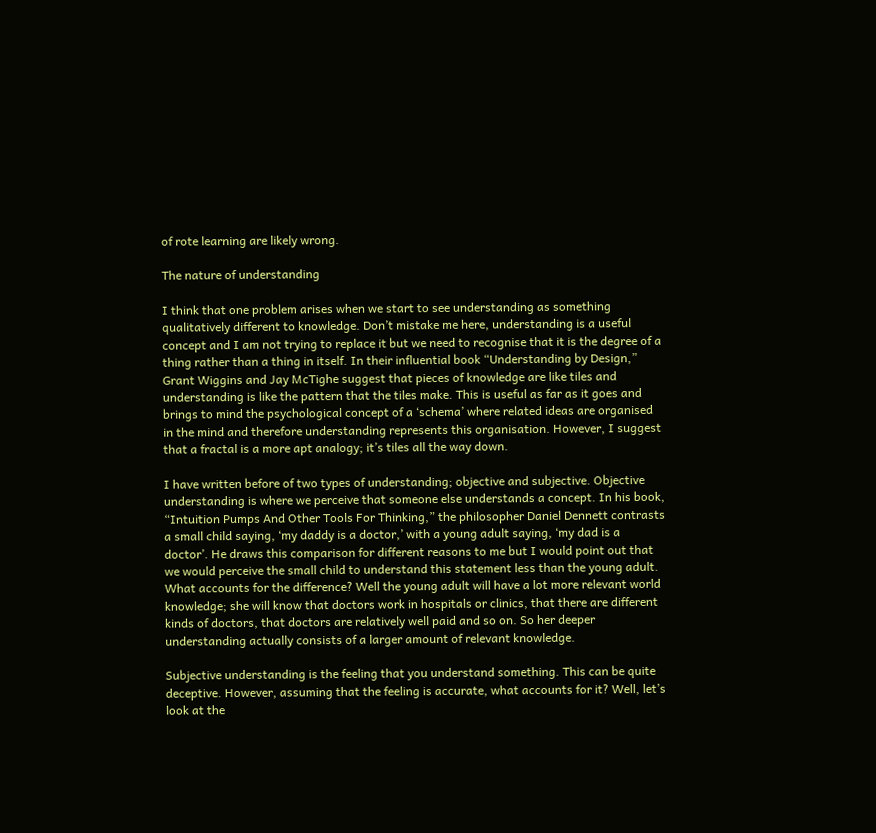of rote learning are likely wrong.

The nature of understanding

I think that one problem arises when we start to see understanding as something qualitatively different to knowledge. Don’t mistake me here, understanding is a useful concept and I am not trying to replace it but we need to recognise that it is the degree of a thing rather than a thing in itself. In their influential book “Understanding by Design,” Grant Wiggins and Jay McTighe suggest that pieces of knowledge are like tiles and understanding is like the pattern that the tiles make. This is useful as far as it goes and brings to mind the psychological concept of a ‘schema’ where related ideas are organised in the mind and therefore understanding represents this organisation. However, I suggest that a fractal is a more apt analogy; it’s tiles all the way down.

I have written before of two types of understanding; objective and subjective. Objective understanding is where we perceive that someone else understands a concept. In his book, “Intuition Pumps And Other Tools For Thinking,” the philosopher Daniel Dennett contrasts a small child saying, ‘my daddy is a doctor,’ with a young adult saying, ‘my dad is a doctor’. He draws this comparison for different reasons to me but I would point out that we would perceive the small child to understand this statement less than the young adult. What accounts for the difference? Well the young adult will have a lot more relevant world knowledge; she will know that doctors work in hospitals or clinics, that there are different kinds of doctors, that doctors are relatively well paid and so on. So her deeper understanding actually consists of a larger amount of relevant knowledge.

Subjective understanding is the feeling that you understand something. This can be quite deceptive. However, assuming that the feeling is accurate, what accounts for it? Well, let’s look at the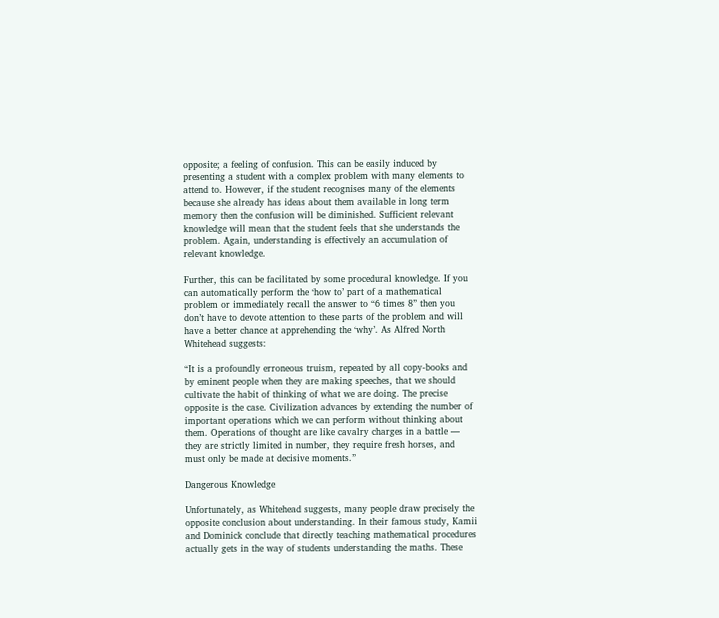opposite; a feeling of confusion. This can be easily induced by presenting a student with a complex problem with many elements to attend to. However, if the student recognises many of the elements because she already has ideas about them available in long term memory then the confusion will be diminished. Sufficient relevant knowledge will mean that the student feels that she understands the problem. Again, understanding is effectively an accumulation of relevant knowledge.

Further, this can be facilitated by some procedural knowledge. If you can automatically perform the ‘how to’ part of a mathematical problem or immediately recall the answer to “6 times 8” then you don’t have to devote attention to these parts of the problem and will have a better chance at apprehending the ‘why’. As Alfred North Whitehead suggests:

“It is a profoundly erroneous truism, repeated by all copy-books and by eminent people when they are making speeches, that we should cultivate the habit of thinking of what we are doing. The precise opposite is the case. Civilization advances by extending the number of important operations which we can perform without thinking about them. Operations of thought are like cavalry charges in a battle — they are strictly limited in number, they require fresh horses, and must only be made at decisive moments.”

Dangerous Knowledge

Unfortunately, as Whitehead suggests, many people draw precisely the opposite conclusion about understanding. In their famous study, Kamii and Dominick conclude that directly teaching mathematical procedures actually gets in the way of students understanding the maths. These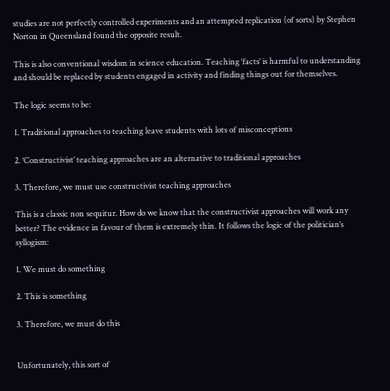studies are not perfectly controlled experiments and an attempted replication (of sorts) by Stephen Norton in Queensland found the opposite result.

This is also conventional wisdom in science education. Teaching ‘facts’ is harmful to understanding and should be replaced by students engaged in activity and finding things out for themselves.

The logic seems to be:

1. Traditional approaches to teaching leave students with lots of misconceptions

2. ‘Constructivist’ teaching approaches are an alternative to traditional approaches

3. Therefore, we must use constructivist teaching approaches

This is a classic non sequitur. How do we know that the constructivist approaches will work any better? The evidence in favour of them is extremely thin. It follows the logic of the politician’s syllogism:

1. We must do something

2. This is something

3. Therefore, we must do this


Unfortunately, this sort of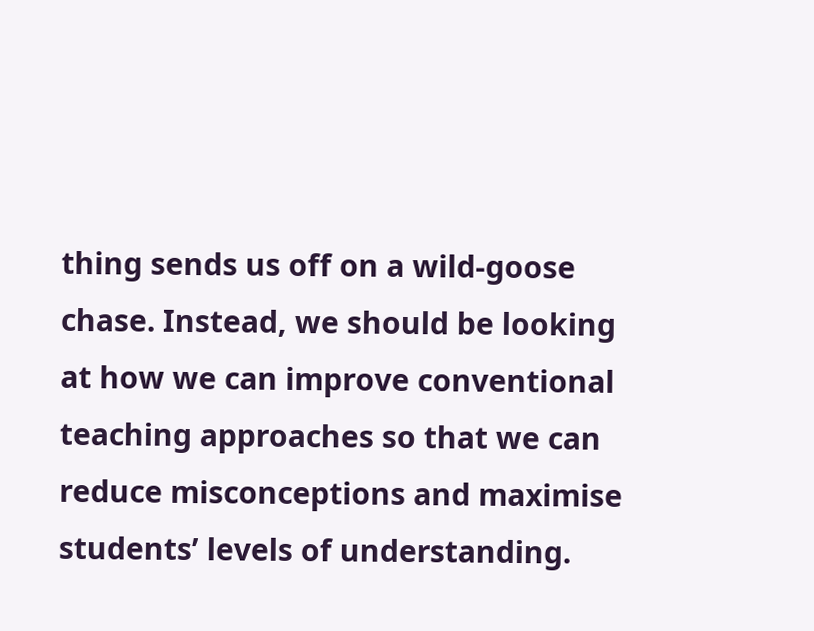thing sends us off on a wild-goose chase. Instead, we should be looking at how we can improve conventional teaching approaches so that we can reduce misconceptions and maximise students’ levels of understanding.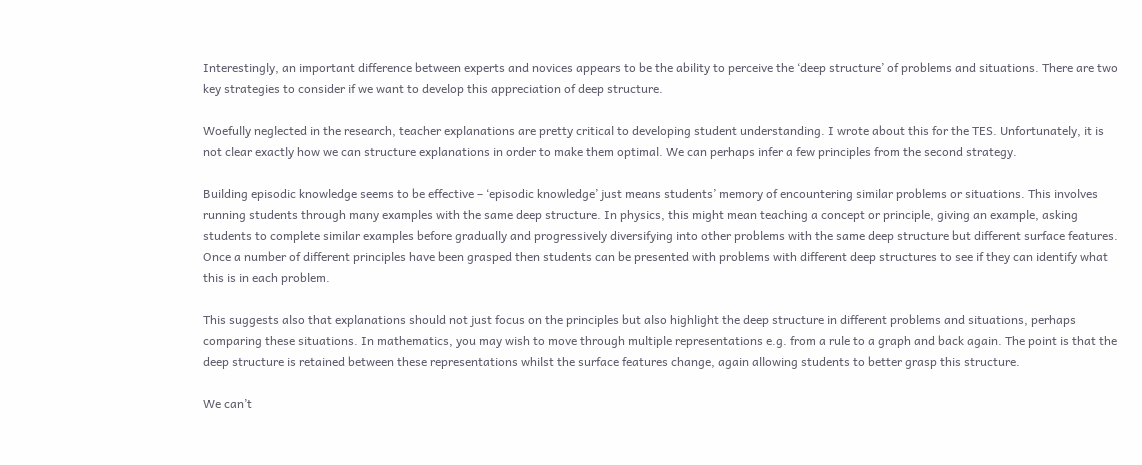Interestingly, an important difference between experts and novices appears to be the ability to perceive the ‘deep structure’ of problems and situations. There are two key strategies to consider if we want to develop this appreciation of deep structure.

Woefully neglected in the research, teacher explanations are pretty critical to developing student understanding. I wrote about this for the TES. Unfortunately, it is not clear exactly how we can structure explanations in order to make them optimal. We can perhaps infer a few principles from the second strategy.

Building episodic knowledge seems to be effective – ‘episodic knowledge’ just means students’ memory of encountering similar problems or situations. This involves running students through many examples with the same deep structure. In physics, this might mean teaching a concept or principle, giving an example, asking students to complete similar examples before gradually and progressively diversifying into other problems with the same deep structure but different surface features. Once a number of different principles have been grasped then students can be presented with problems with different deep structures to see if they can identify what this is in each problem.

This suggests also that explanations should not just focus on the principles but also highlight the deep structure in different problems and situations, perhaps comparing these situations. In mathematics, you may wish to move through multiple representations e.g. from a rule to a graph and back again. The point is that the deep structure is retained between these representations whilst the surface features change, again allowing students to better grasp this structure.

We can’t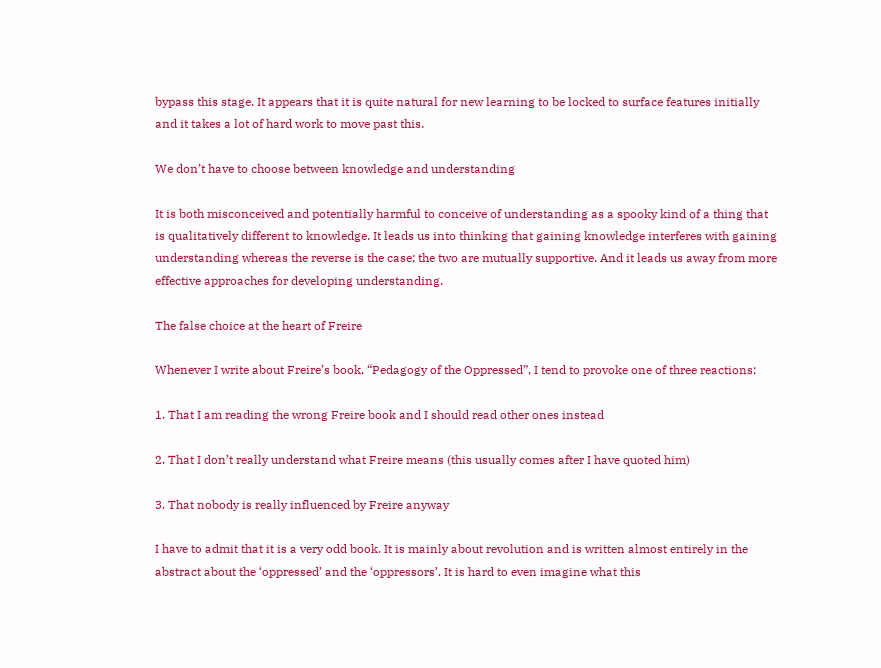bypass this stage. It appears that it is quite natural for new learning to be locked to surface features initially and it takes a lot of hard work to move past this.

We don’t have to choose between knowledge and understanding

It is both misconceived and potentially harmful to conceive of understanding as a spooky kind of a thing that is qualitatively different to knowledge. It leads us into thinking that gaining knowledge interferes with gaining understanding whereas the reverse is the case; the two are mutually supportive. And it leads us away from more effective approaches for developing understanding.

The false choice at the heart of Freire

Whenever I write about Freire’s book, “Pedagogy of the Oppressed”, I tend to provoke one of three reactions:

1. That I am reading the wrong Freire book and I should read other ones instead

2. That I don’t really understand what Freire means (this usually comes after I have quoted him)

3. That nobody is really influenced by Freire anyway

I have to admit that it is a very odd book. It is mainly about revolution and is written almost entirely in the abstract about the ‘oppressed’ and the ‘oppressors’. It is hard to even imagine what this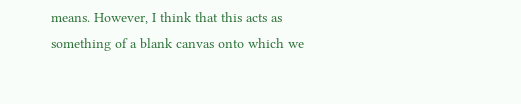means. However, I think that this acts as something of a blank canvas onto which we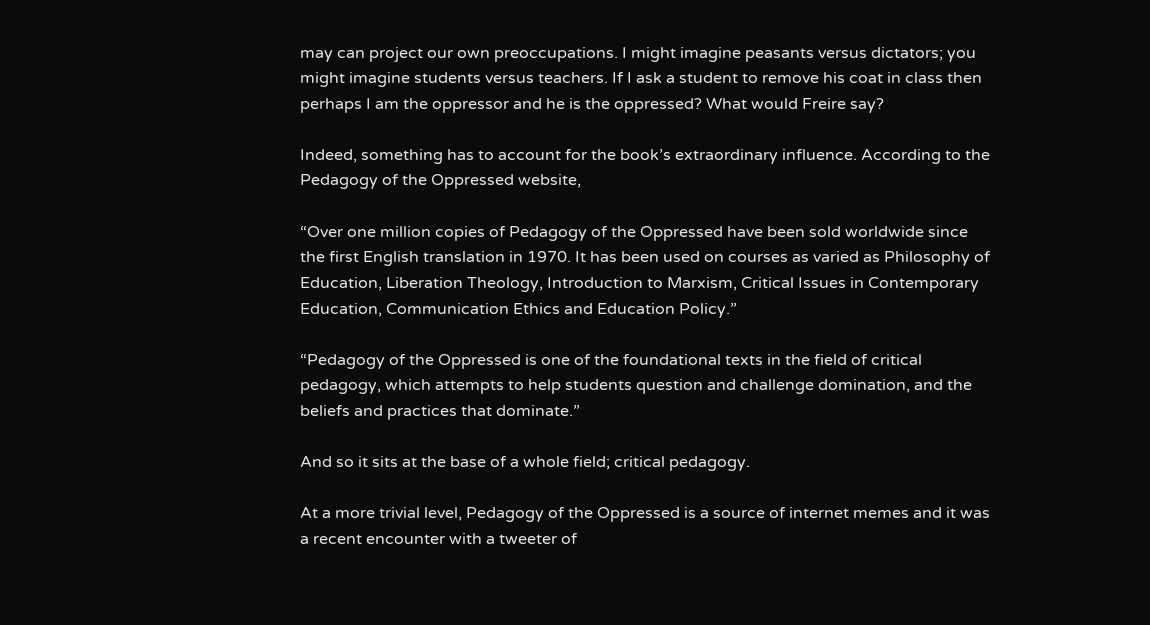may can project our own preoccupations. I might imagine peasants versus dictators; you might imagine students versus teachers. If I ask a student to remove his coat in class then perhaps I am the oppressor and he is the oppressed? What would Freire say?

Indeed, something has to account for the book’s extraordinary influence. According to the Pedagogy of the Oppressed website,

“Over one million copies of Pedagogy of the Oppressed have been sold worldwide since the first English translation in 1970. It has been used on courses as varied as Philosophy of Education, Liberation Theology, Introduction to Marxism, Critical Issues in Contemporary Education, Communication Ethics and Education Policy.”

“Pedagogy of the Oppressed is one of the foundational texts in the field of critical pedagogy, which attempts to help students question and challenge domination, and the beliefs and practices that dominate.”

And so it sits at the base of a whole field; critical pedagogy.

At a more trivial level, Pedagogy of the Oppressed is a source of internet memes and it was a recent encounter with a tweeter of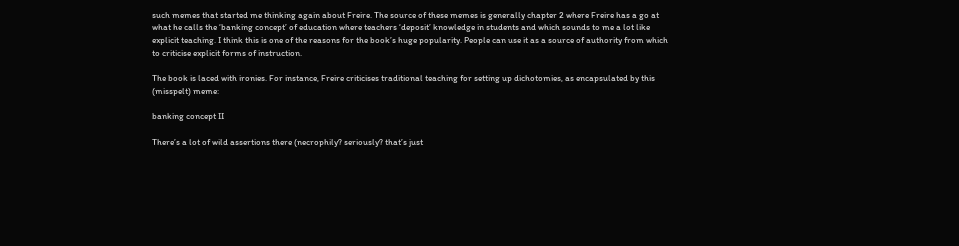such memes that started me thinking again about Freire. The source of these memes is generally chapter 2 where Freire has a go at what he calls the ‘banking concept’ of education where teachers ‘deposit’ knowledge in students and which sounds to me a lot like explicit teaching. I think this is one of the reasons for the book’s huge popularity. People can use it as a source of authority from which to criticise explicit forms of instruction.

The book is laced with ironies. For instance, Freire criticises traditional teaching for setting up dichotomies, as encapsulated by this (misspelt) meme:

banking concept II

There’s a lot of wild assertions there (necrophily? seriously? that’s just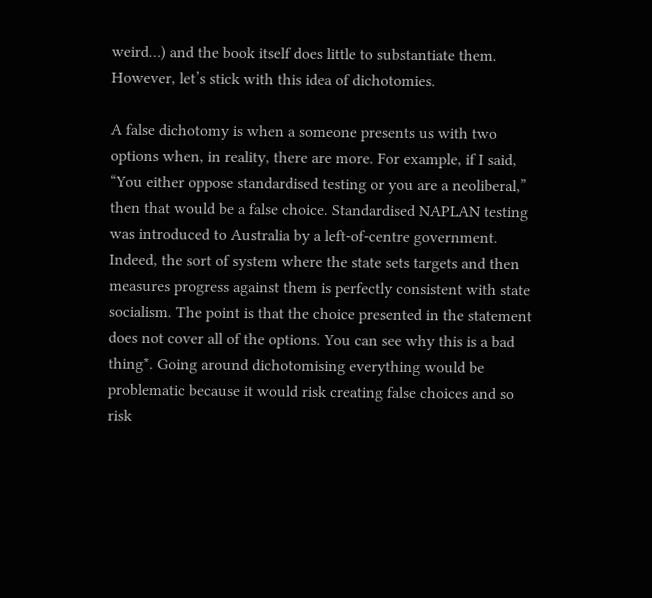weird…) and the book itself does little to substantiate them. However, let’s stick with this idea of dichotomies.

A false dichotomy is when a someone presents us with two options when, in reality, there are more. For example, if I said, “You either oppose standardised testing or you are a neoliberal,” then that would be a false choice. Standardised NAPLAN testing was introduced to Australia by a left-of-centre government. Indeed, the sort of system where the state sets targets and then measures progress against them is perfectly consistent with state socialism. The point is that the choice presented in the statement does not cover all of the options. You can see why this is a bad thing*. Going around dichotomising everything would be problematic because it would risk creating false choices and so risk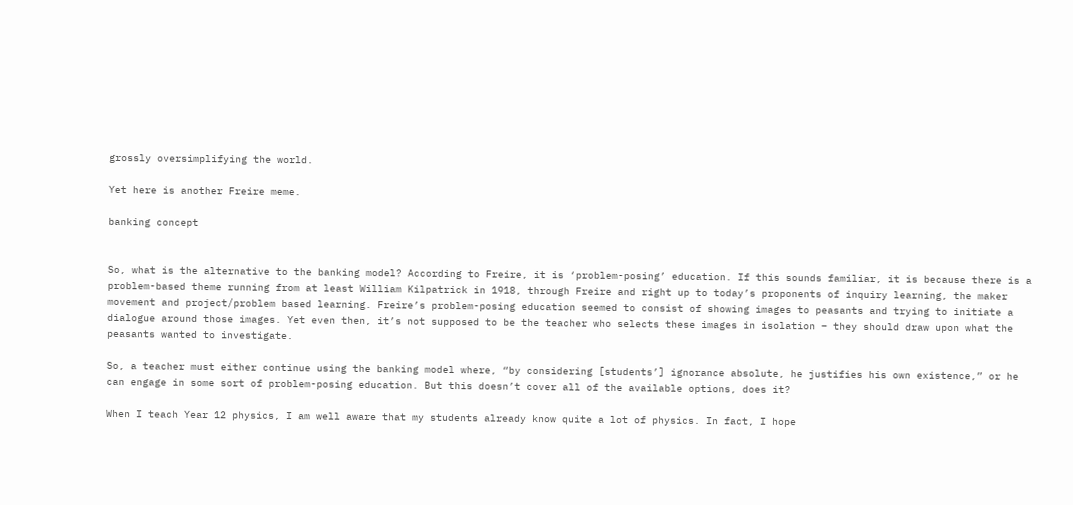grossly oversimplifying the world.

Yet here is another Freire meme.

banking concept


So, what is the alternative to the banking model? According to Freire, it is ‘problem-posing’ education. If this sounds familiar, it is because there is a problem-based theme running from at least William Kilpatrick in 1918, through Freire and right up to today’s proponents of inquiry learning, the maker movement and project/problem based learning. Freire’s problem-posing education seemed to consist of showing images to peasants and trying to initiate a dialogue around those images. Yet even then, it’s not supposed to be the teacher who selects these images in isolation – they should draw upon what the peasants wanted to investigate.

So, a teacher must either continue using the banking model where, “by considering [students’] ignorance absolute, he justifies his own existence,” or he can engage in some sort of problem-posing education. But this doesn’t cover all of the available options, does it?

When I teach Year 12 physics, I am well aware that my students already know quite a lot of physics. In fact, I hope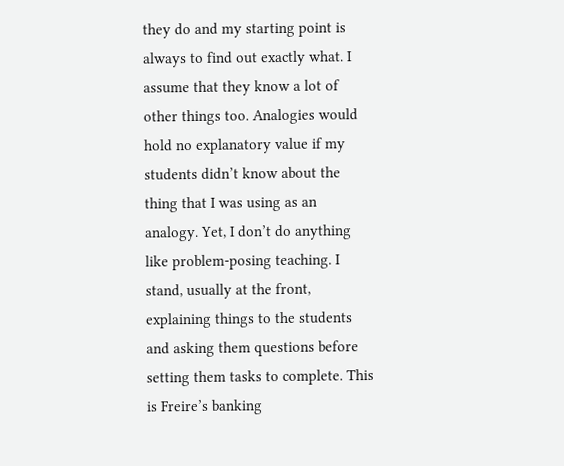they do and my starting point is always to find out exactly what. I assume that they know a lot of other things too. Analogies would hold no explanatory value if my students didn’t know about the thing that I was using as an analogy. Yet, I don’t do anything like problem-posing teaching. I stand, usually at the front, explaining things to the students and asking them questions before setting them tasks to complete. This is Freire’s banking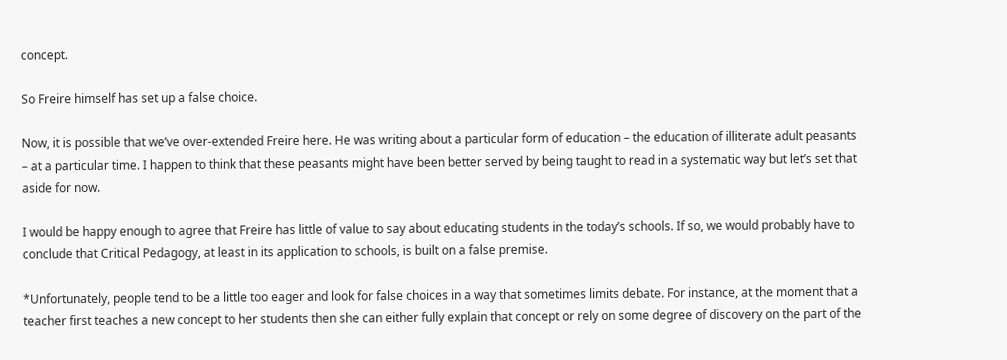concept.

So Freire himself has set up a false choice.

Now, it is possible that we’ve over-extended Freire here. He was writing about a particular form of education – the education of illiterate adult peasants – at a particular time. I happen to think that these peasants might have been better served by being taught to read in a systematic way but let’s set that aside for now.

I would be happy enough to agree that Freire has little of value to say about educating students in the today’s schools. If so, we would probably have to conclude that Critical Pedagogy, at least in its application to schools, is built on a false premise.

*Unfortunately, people tend to be a little too eager and look for false choices in a way that sometimes limits debate. For instance, at the moment that a teacher first teaches a new concept to her students then she can either fully explain that concept or rely on some degree of discovery on the part of the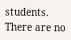students. There are no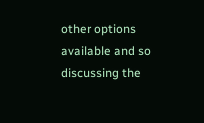other options available and so discussing the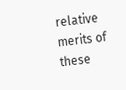relative merits of these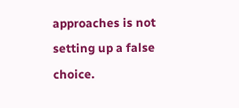approaches is not setting up a false choice.